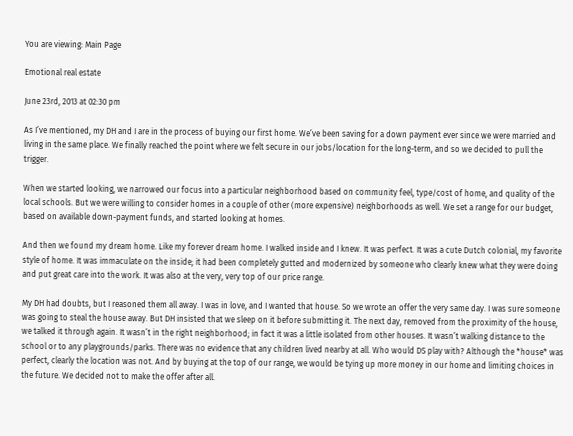You are viewing: Main Page

Emotional real estate

June 23rd, 2013 at 02:30 pm

As I’ve mentioned, my DH and I are in the process of buying our first home. We’ve been saving for a down payment ever since we were married and living in the same place. We finally reached the point where we felt secure in our jobs/location for the long-term, and so we decided to pull the trigger.

When we started looking, we narrowed our focus into a particular neighborhood based on community feel, type/cost of home, and quality of the local schools. But we were willing to consider homes in a couple of other (more expensive) neighborhoods as well. We set a range for our budget, based on available down-payment funds, and started looking at homes.

And then we found my dream home. Like my forever dream home. I walked inside and I knew. It was perfect. It was a cute Dutch colonial, my favorite style of home. It was immaculate on the inside; it had been completely gutted and modernized by someone who clearly knew what they were doing and put great care into the work. It was also at the very, very top of our price range.

My DH had doubts, but I reasoned them all away. I was in love, and I wanted that house. So we wrote an offer the very same day. I was sure someone was going to steal the house away. But DH insisted that we sleep on it before submitting it. The next day, removed from the proximity of the house, we talked it through again. It wasn’t in the right neighborhood; in fact it was a little isolated from other houses. It wasn’t walking distance to the school or to any playgrounds/parks. There was no evidence that any children lived nearby at all. Who would DS play with? Although the *house* was perfect, clearly the location was not. And by buying at the top of our range, we would be tying up more money in our home and limiting choices in the future. We decided not to make the offer after all.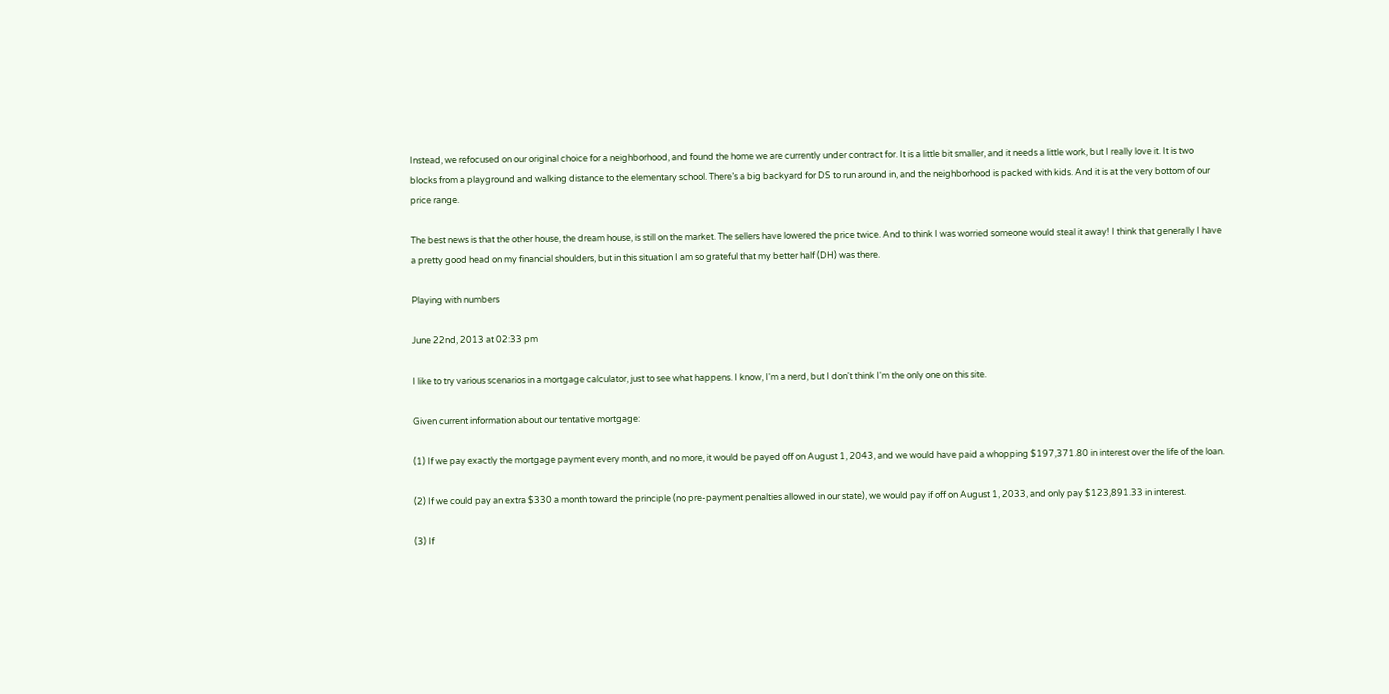Instead, we refocused on our original choice for a neighborhood, and found the home we are currently under contract for. It is a little bit smaller, and it needs a little work, but I really love it. It is two blocks from a playground and walking distance to the elementary school. There’s a big backyard for DS to run around in, and the neighborhood is packed with kids. And it is at the very bottom of our price range.

The best news is that the other house, the dream house, is still on the market. The sellers have lowered the price twice. And to think I was worried someone would steal it away! I think that generally I have a pretty good head on my financial shoulders, but in this situation I am so grateful that my better half (DH) was there.

Playing with numbers

June 22nd, 2013 at 02:33 pm

I like to try various scenarios in a mortgage calculator, just to see what happens. I know, I'm a nerd, but I don't think I'm the only one on this site.

Given current information about our tentative mortgage:

(1) If we pay exactly the mortgage payment every month, and no more, it would be payed off on August 1, 2043, and we would have paid a whopping $197,371.80 in interest over the life of the loan.

(2) If we could pay an extra $330 a month toward the principle (no pre-payment penalties allowed in our state), we would pay if off on August 1, 2033, and only pay $123,891.33 in interest.

(3) If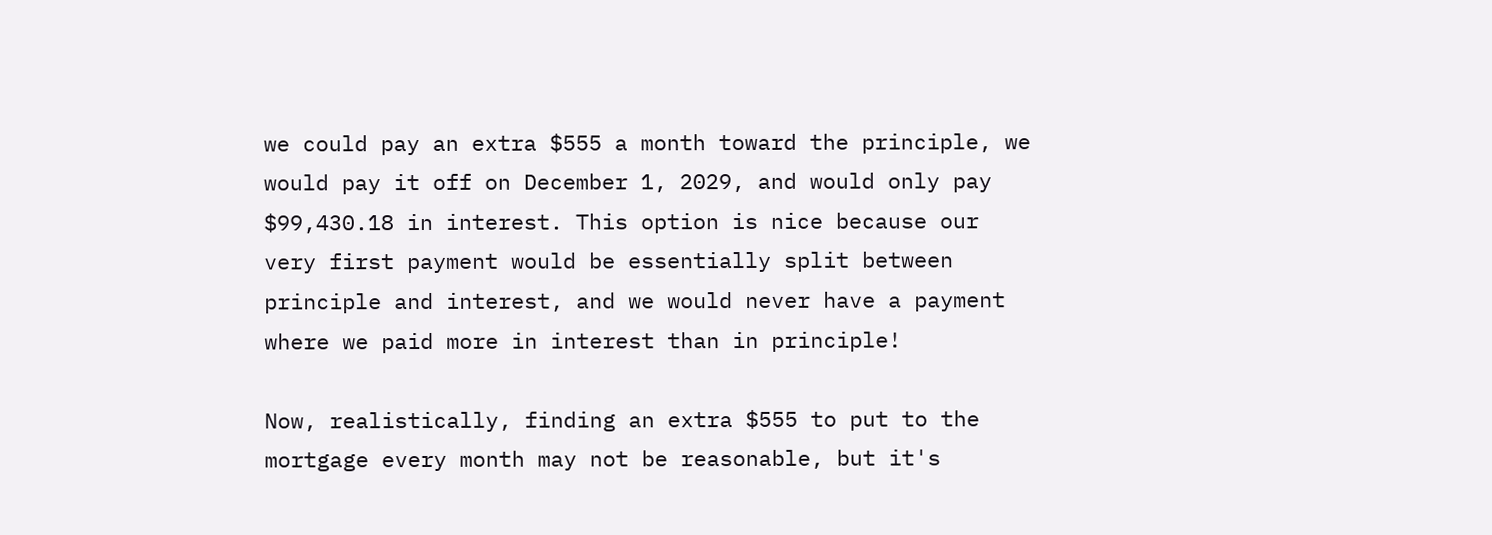we could pay an extra $555 a month toward the principle, we would pay it off on December 1, 2029, and would only pay $99,430.18 in interest. This option is nice because our very first payment would be essentially split between principle and interest, and we would never have a payment where we paid more in interest than in principle!

Now, realistically, finding an extra $555 to put to the mortgage every month may not be reasonable, but it's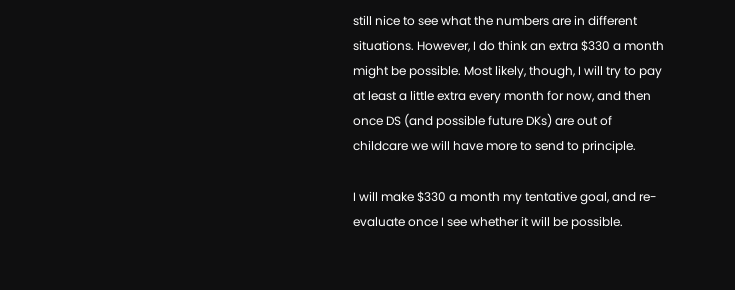still nice to see what the numbers are in different situations. However, I do think an extra $330 a month might be possible. Most likely, though, I will try to pay at least a little extra every month for now, and then once DS (and possible future DKs) are out of childcare we will have more to send to principle.

I will make $330 a month my tentative goal, and re-evaluate once I see whether it will be possible.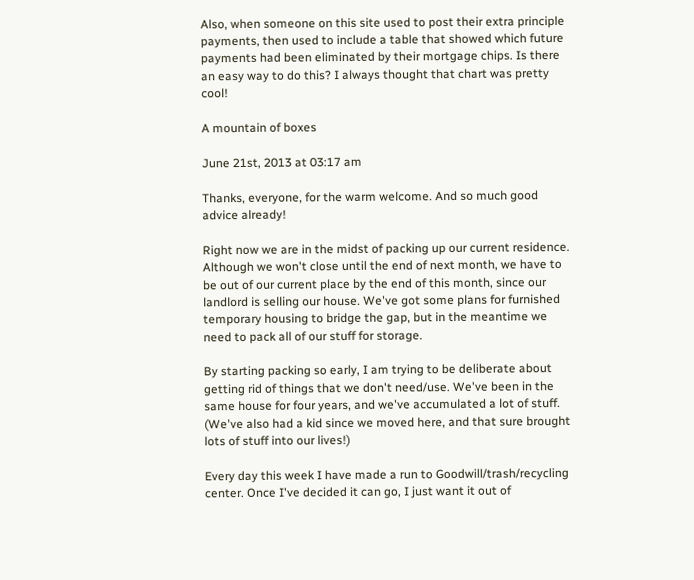Also, when someone on this site used to post their extra principle payments, then used to include a table that showed which future payments had been eliminated by their mortgage chips. Is there an easy way to do this? I always thought that chart was pretty cool!

A mountain of boxes

June 21st, 2013 at 03:17 am

Thanks, everyone, for the warm welcome. And so much good advice already!

Right now we are in the midst of packing up our current residence. Although we won't close until the end of next month, we have to be out of our current place by the end of this month, since our landlord is selling our house. We've got some plans for furnished temporary housing to bridge the gap, but in the meantime we need to pack all of our stuff for storage.

By starting packing so early, I am trying to be deliberate about getting rid of things that we don't need/use. We've been in the same house for four years, and we've accumulated a lot of stuff. (We've also had a kid since we moved here, and that sure brought lots of stuff into our lives!)

Every day this week I have made a run to Goodwill/trash/recycling center. Once I've decided it can go, I just want it out of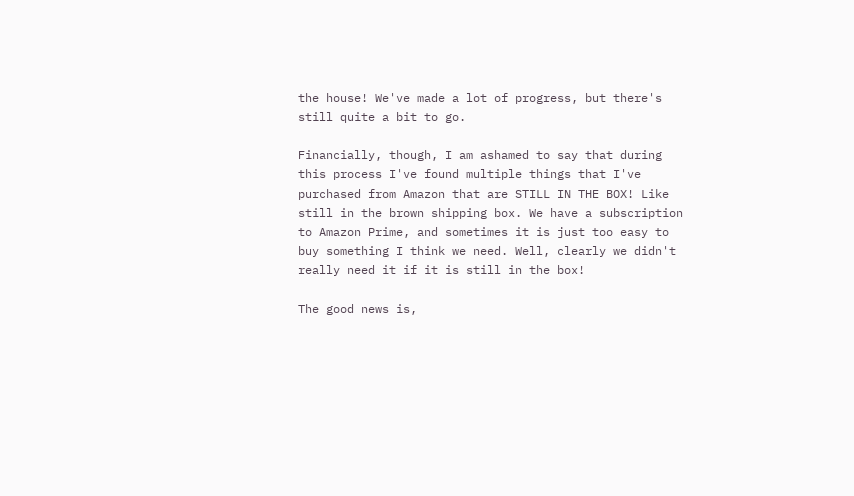the house! We've made a lot of progress, but there's still quite a bit to go.

Financially, though, I am ashamed to say that during this process I've found multiple things that I've purchased from Amazon that are STILL IN THE BOX! Like still in the brown shipping box. We have a subscription to Amazon Prime, and sometimes it is just too easy to buy something I think we need. Well, clearly we didn't really need it if it is still in the box!

The good news is,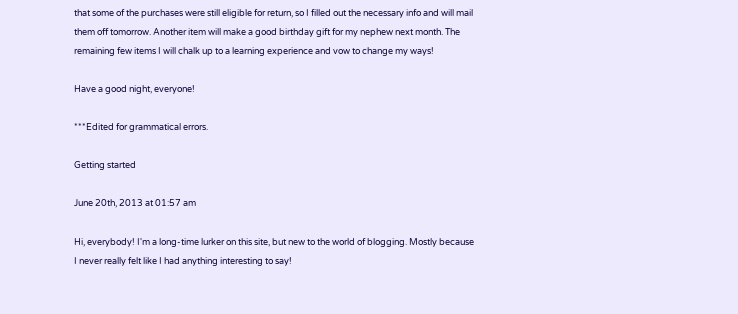that some of the purchases were still eligible for return, so I filled out the necessary info and will mail them off tomorrow. Another item will make a good birthday gift for my nephew next month. The remaining few items I will chalk up to a learning experience and vow to change my ways!

Have a good night, everyone!

***Edited for grammatical errors.

Getting started

June 20th, 2013 at 01:57 am

Hi, everybody! I'm a long-time lurker on this site, but new to the world of blogging. Mostly because I never really felt like I had anything interesting to say!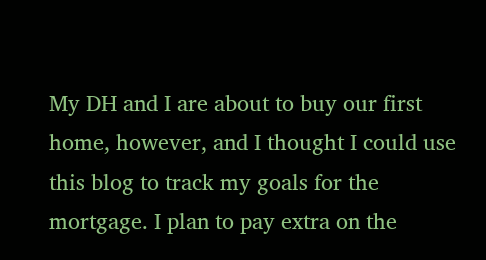My DH and I are about to buy our first home, however, and I thought I could use this blog to track my goals for the mortgage. I plan to pay extra on the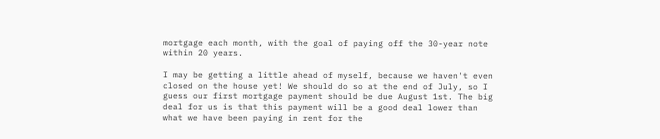mortgage each month, with the goal of paying off the 30-year note within 20 years.

I may be getting a little ahead of myself, because we haven't even closed on the house yet! We should do so at the end of July, so I guess our first mortgage payment should be due August 1st. The big deal for us is that this payment will be a good deal lower than what we have been paying in rent for the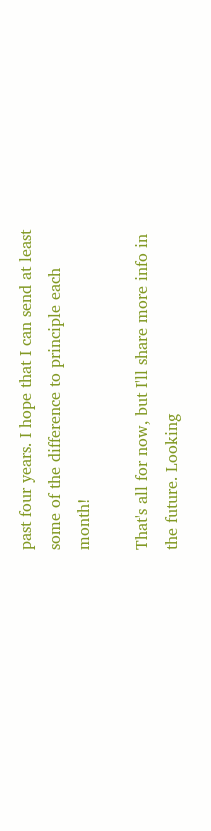past four years. I hope that I can send at least some of the difference to principle each month!

That's all for now, but I'll share more info in the future. Looking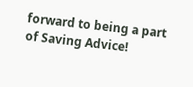forward to being a part of Saving Advice!